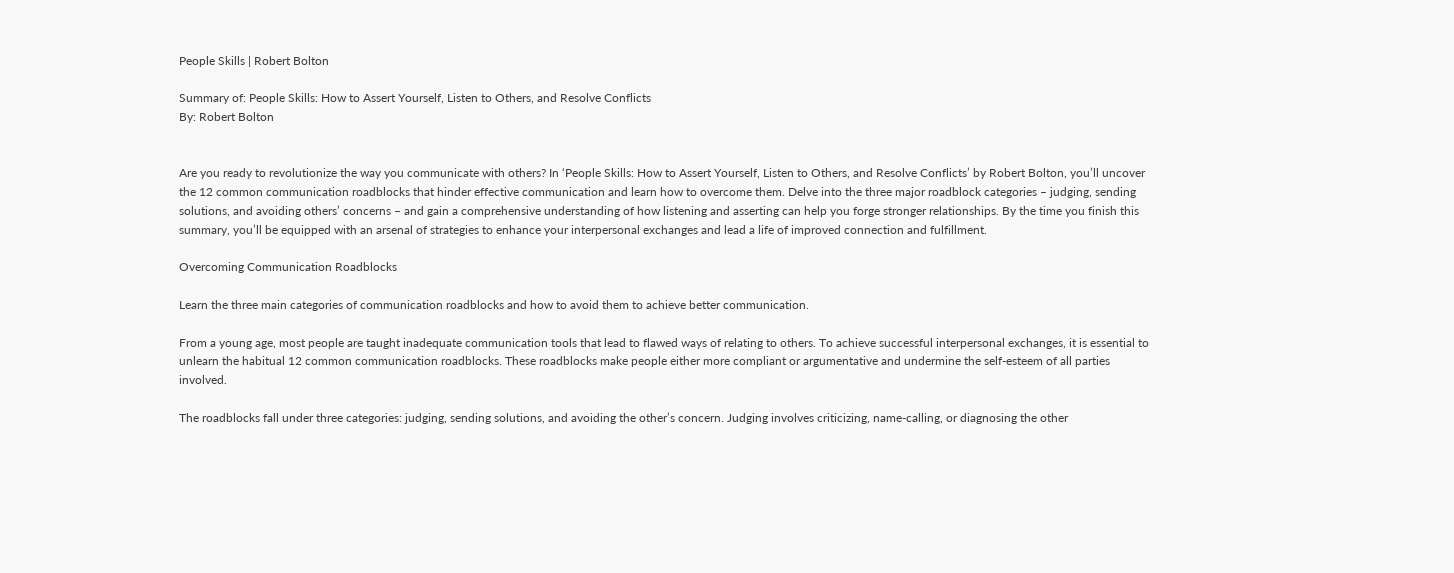People Skills | Robert Bolton

Summary of: People Skills: How to Assert Yourself, Listen to Others, and Resolve Conflicts
By: Robert Bolton


Are you ready to revolutionize the way you communicate with others? In ‘People Skills: How to Assert Yourself, Listen to Others, and Resolve Conflicts’ by Robert Bolton, you’ll uncover the 12 common communication roadblocks that hinder effective communication and learn how to overcome them. Delve into the three major roadblock categories – judging, sending solutions, and avoiding others’ concerns – and gain a comprehensive understanding of how listening and asserting can help you forge stronger relationships. By the time you finish this summary, you’ll be equipped with an arsenal of strategies to enhance your interpersonal exchanges and lead a life of improved connection and fulfillment.

Overcoming Communication Roadblocks

Learn the three main categories of communication roadblocks and how to avoid them to achieve better communication.

From a young age, most people are taught inadequate communication tools that lead to flawed ways of relating to others. To achieve successful interpersonal exchanges, it is essential to unlearn the habitual 12 common communication roadblocks. These roadblocks make people either more compliant or argumentative and undermine the self-esteem of all parties involved.

The roadblocks fall under three categories: judging, sending solutions, and avoiding the other’s concern. Judging involves criticizing, name-calling, or diagnosing the other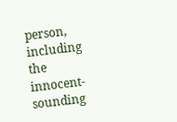person, including the innocent-sounding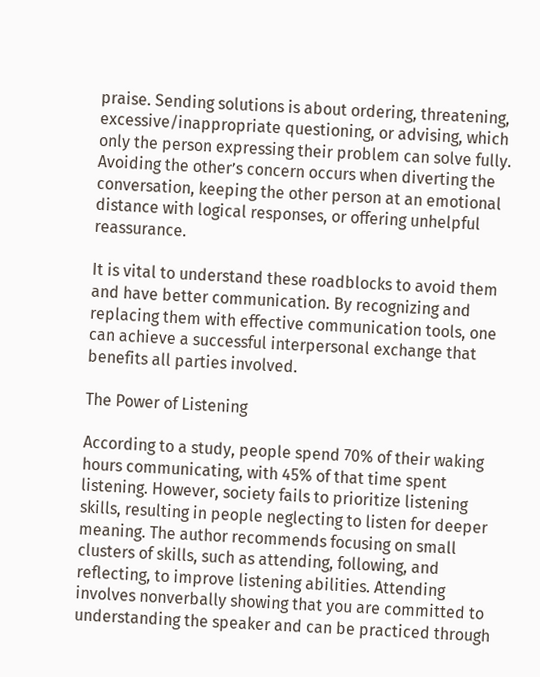praise. Sending solutions is about ordering, threatening, excessive/inappropriate questioning, or advising, which only the person expressing their problem can solve fully. Avoiding the other’s concern occurs when diverting the conversation, keeping the other person at an emotional distance with logical responses, or offering unhelpful reassurance.

It is vital to understand these roadblocks to avoid them and have better communication. By recognizing and replacing them with effective communication tools, one can achieve a successful interpersonal exchange that benefits all parties involved.

The Power of Listening

According to a study, people spend 70% of their waking hours communicating, with 45% of that time spent listening. However, society fails to prioritize listening skills, resulting in people neglecting to listen for deeper meaning. The author recommends focusing on small clusters of skills, such as attending, following, and reflecting, to improve listening abilities. Attending involves nonverbally showing that you are committed to understanding the speaker and can be practiced through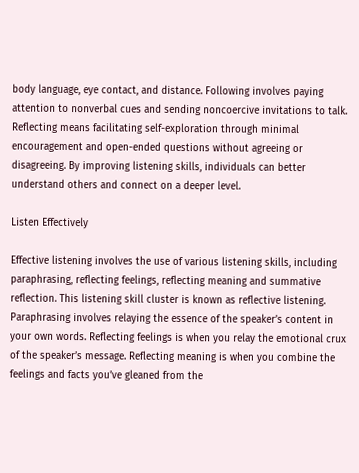body language, eye contact, and distance. Following involves paying attention to nonverbal cues and sending noncoercive invitations to talk. Reflecting means facilitating self-exploration through minimal encouragement and open-ended questions without agreeing or disagreeing. By improving listening skills, individuals can better understand others and connect on a deeper level.

Listen Effectively

Effective listening involves the use of various listening skills, including paraphrasing, reflecting feelings, reflecting meaning and summative reflection. This listening skill cluster is known as reflective listening. Paraphrasing involves relaying the essence of the speaker’s content in your own words. Reflecting feelings is when you relay the emotional crux of the speaker’s message. Reflecting meaning is when you combine the feelings and facts you’ve gleaned from the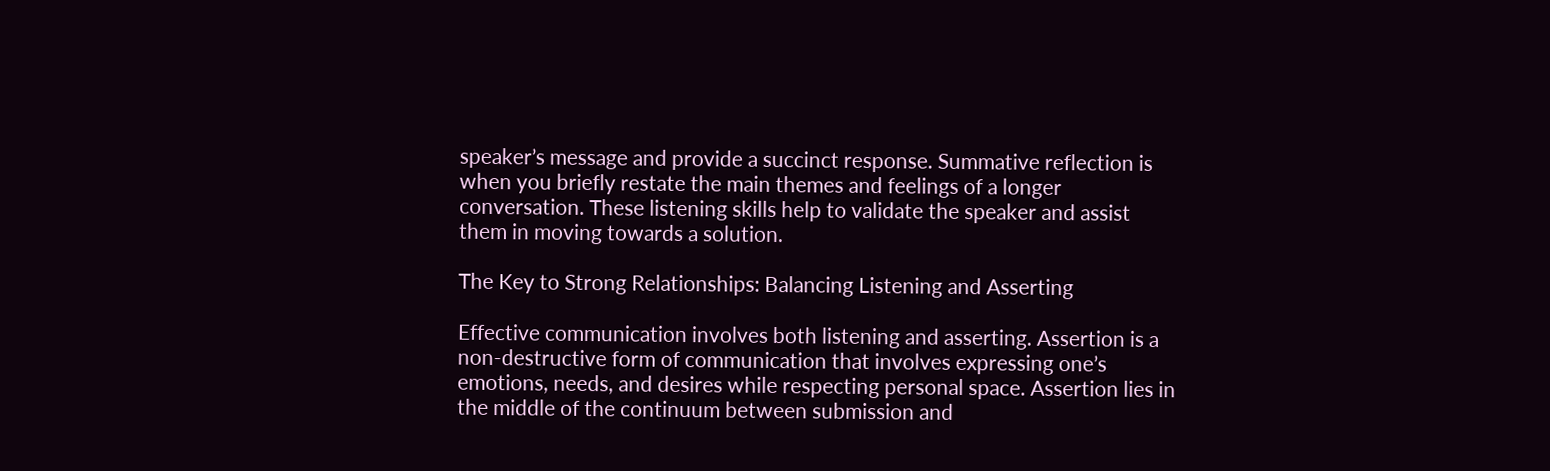speaker’s message and provide a succinct response. Summative reflection is when you briefly restate the main themes and feelings of a longer conversation. These listening skills help to validate the speaker and assist them in moving towards a solution.

The Key to Strong Relationships: Balancing Listening and Asserting

Effective communication involves both listening and asserting. Assertion is a non-destructive form of communication that involves expressing one’s emotions, needs, and desires while respecting personal space. Assertion lies in the middle of the continuum between submission and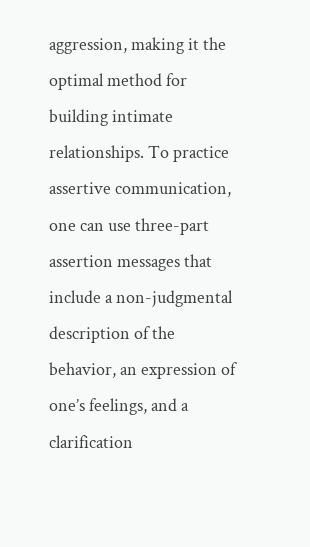aggression, making it the optimal method for building intimate relationships. To practice assertive communication, one can use three-part assertion messages that include a non-judgmental description of the behavior, an expression of one’s feelings, and a clarification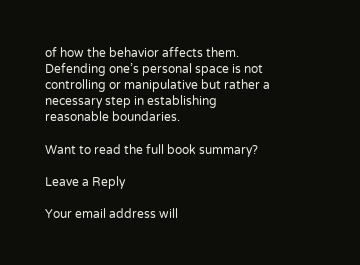of how the behavior affects them. Defending one’s personal space is not controlling or manipulative but rather a necessary step in establishing reasonable boundaries.

Want to read the full book summary?

Leave a Reply

Your email address will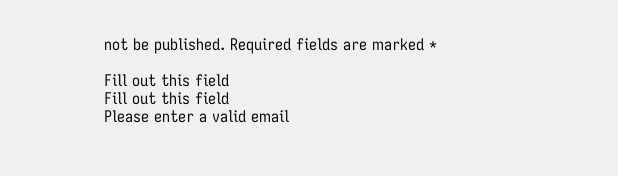not be published. Required fields are marked *

Fill out this field
Fill out this field
Please enter a valid email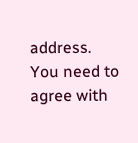address.
You need to agree with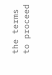the terms to proceed